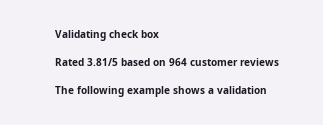Validating check box

Rated 3.81/5 based on 964 customer reviews

The following example shows a validation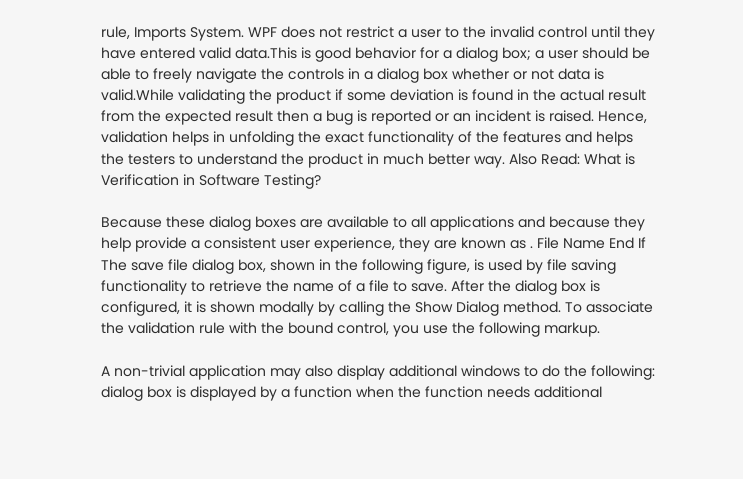rule, Imports System. WPF does not restrict a user to the invalid control until they have entered valid data.This is good behavior for a dialog box; a user should be able to freely navigate the controls in a dialog box whether or not data is valid.While validating the product if some deviation is found in the actual result from the expected result then a bug is reported or an incident is raised. Hence, validation helps in unfolding the exact functionality of the features and helps the testers to understand the product in much better way. Also Read: What is Verification in Software Testing?

Because these dialog boxes are available to all applications and because they help provide a consistent user experience, they are known as . File Name End If The save file dialog box, shown in the following figure, is used by file saving functionality to retrieve the name of a file to save. After the dialog box is configured, it is shown modally by calling the Show Dialog method. To associate the validation rule with the bound control, you use the following markup.

A non-trivial application may also display additional windows to do the following: dialog box is displayed by a function when the function needs additional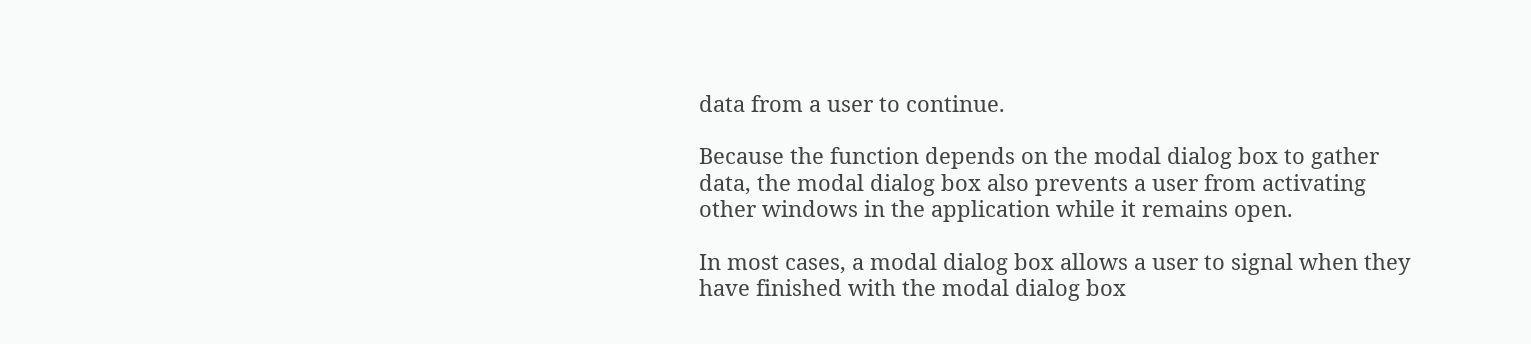data from a user to continue.

Because the function depends on the modal dialog box to gather data, the modal dialog box also prevents a user from activating other windows in the application while it remains open.

In most cases, a modal dialog box allows a user to signal when they have finished with the modal dialog box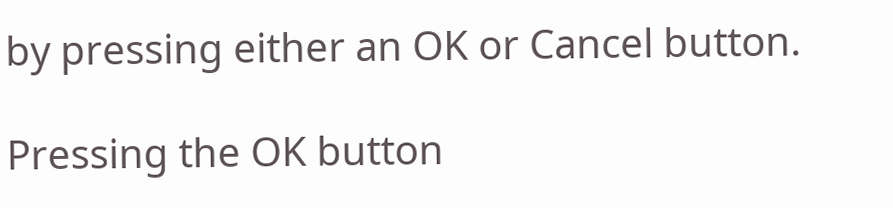by pressing either an OK or Cancel button.

Pressing the OK button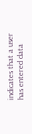indicates that a user has entered data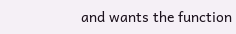and wants the function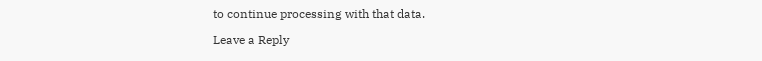to continue processing with that data.

Leave a Reply